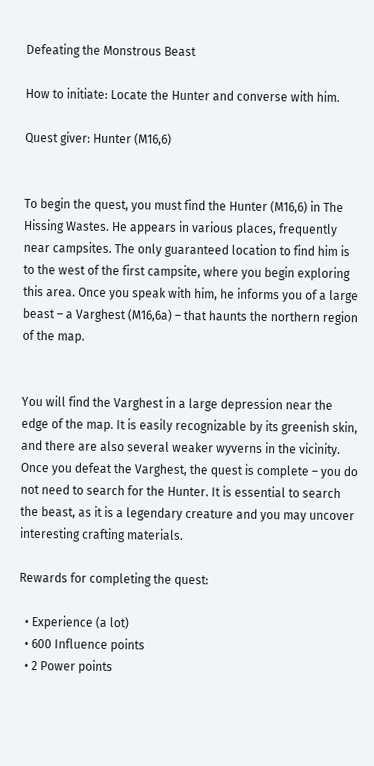Defeating the Monstrous Beast

How to initiate: Locate the Hunter and converse with him.

Quest giver: Hunter (M16,6)


To begin the quest, you must find the Hunter (M16,6) in The Hissing Wastes. He appears in various places, frequently near campsites. The only guaranteed location to find him is to the west of the first campsite, where you begin exploring this area. Once you speak with him, he informs you of a large beast – a Varghest (M16,6a) – that haunts the northern region of the map.


You will find the Varghest in a large depression near the edge of the map. It is easily recognizable by its greenish skin, and there are also several weaker wyverns in the vicinity. Once you defeat the Varghest, the quest is complete – you do not need to search for the Hunter. It is essential to search the beast, as it is a legendary creature and you may uncover interesting crafting materials.

Rewards for completing the quest:

  • Experience (a lot)
  • 600 Influence points
  • 2 Power points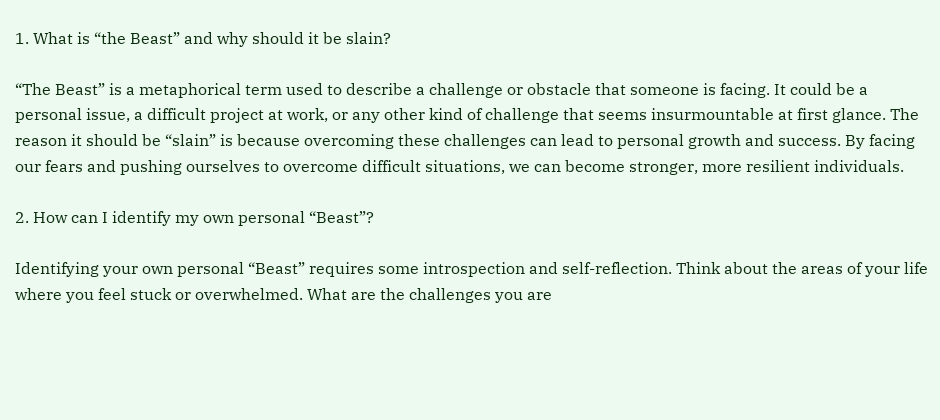1. What is “the Beast” and why should it be slain?

“The Beast” is a metaphorical term used to describe a challenge or obstacle that someone is facing. It could be a personal issue, a difficult project at work, or any other kind of challenge that seems insurmountable at first glance. The reason it should be “slain” is because overcoming these challenges can lead to personal growth and success. By facing our fears and pushing ourselves to overcome difficult situations, we can become stronger, more resilient individuals.

2. How can I identify my own personal “Beast”?

Identifying your own personal “Beast” requires some introspection and self-reflection. Think about the areas of your life where you feel stuck or overwhelmed. What are the challenges you are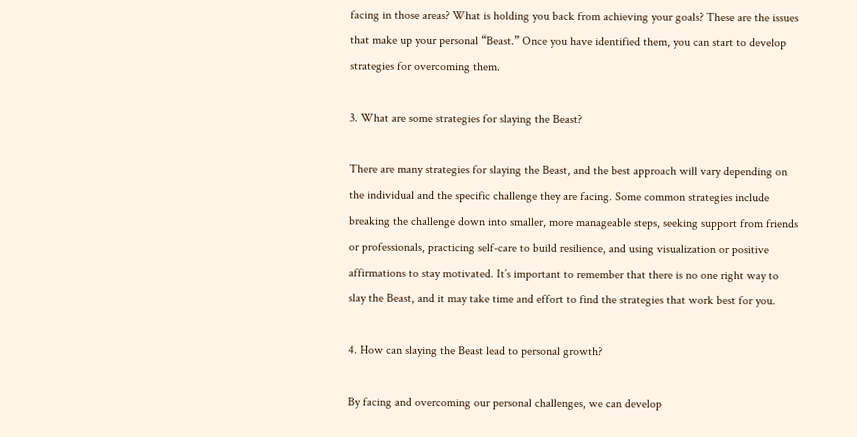facing in those areas? What is holding you back from achieving your goals? These are the issues that make up your personal “Beast.” Once you have identified them, you can start to develop strategies for overcoming them.

3. What are some strategies for slaying the Beast?

There are many strategies for slaying the Beast, and the best approach will vary depending on the individual and the specific challenge they are facing. Some common strategies include breaking the challenge down into smaller, more manageable steps, seeking support from friends or professionals, practicing self-care to build resilience, and using visualization or positive affirmations to stay motivated. It’s important to remember that there is no one right way to slay the Beast, and it may take time and effort to find the strategies that work best for you.

4. How can slaying the Beast lead to personal growth?

By facing and overcoming our personal challenges, we can develop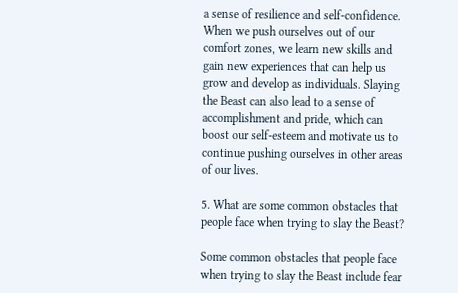a sense of resilience and self-confidence. When we push ourselves out of our comfort zones, we learn new skills and gain new experiences that can help us grow and develop as individuals. Slaying the Beast can also lead to a sense of accomplishment and pride, which can boost our self-esteem and motivate us to continue pushing ourselves in other areas of our lives.

5. What are some common obstacles that people face when trying to slay the Beast?

Some common obstacles that people face when trying to slay the Beast include fear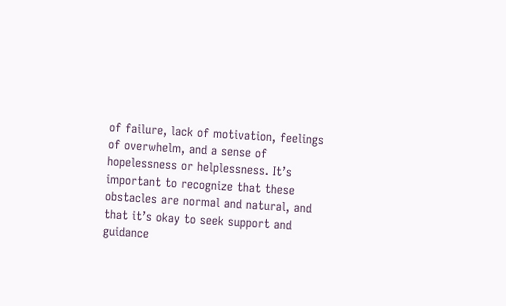of failure, lack of motivation, feelings of overwhelm, and a sense of hopelessness or helplessness. It’s important to recognize that these obstacles are normal and natural, and that it’s okay to seek support and guidance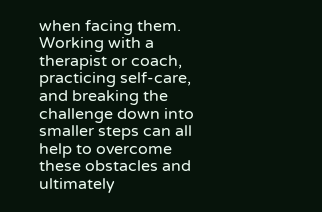when facing them. Working with a therapist or coach, practicing self-care, and breaking the challenge down into smaller steps can all help to overcome these obstacles and ultimately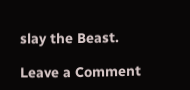slay the Beast.

Leave a Comment